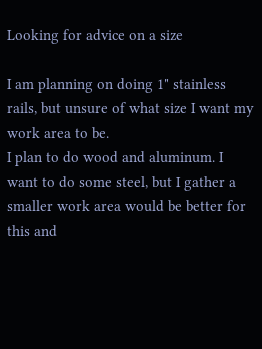Looking for advice on a size

I am planning on doing 1" stainless rails, but unsure of what size I want my work area to be.
I plan to do wood and aluminum. I want to do some steel, but I gather a smaller work area would be better for this and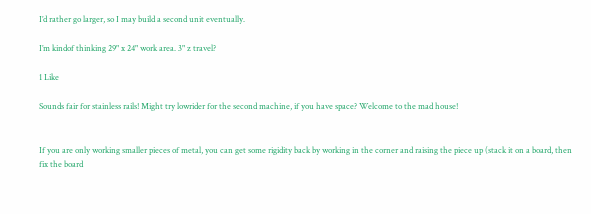I’d rather go larger, so I may build a second unit eventually.

I’m kindof thinking 29" x 24" work area. 3" z travel?

1 Like

Sounds fair for stainless rails! Might try lowrider for the second machine, if you have space? Welcome to the mad house!


If you are only working smaller pieces of metal, you can get some rigidity back by working in the corner and raising the piece up (stack it on a board, then fix the board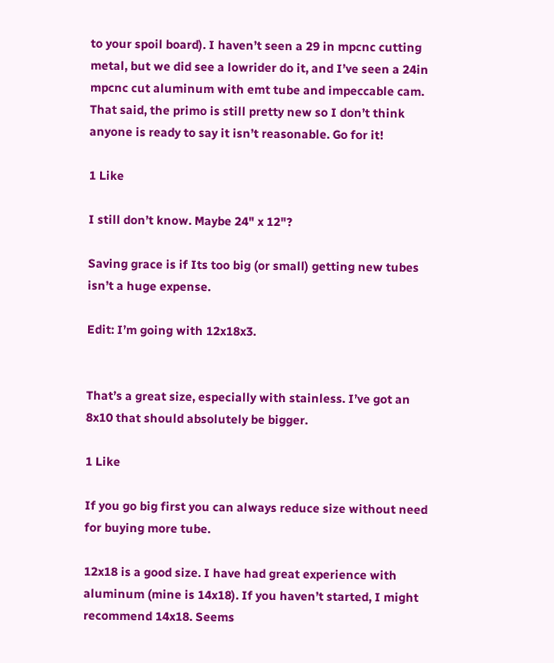to your spoil board). I haven’t seen a 29 in mpcnc cutting metal, but we did see a lowrider do it, and I’ve seen a 24in mpcnc cut aluminum with emt tube and impeccable cam. That said, the primo is still pretty new so I don’t think anyone is ready to say it isn’t reasonable. Go for it!

1 Like

I still don’t know. Maybe 24" x 12"?

Saving grace is if Its too big (or small) getting new tubes isn’t a huge expense.

Edit: I’m going with 12x18x3.


That’s a great size, especially with stainless. I’ve got an 8x10 that should absolutely be bigger.

1 Like

If you go big first you can always reduce size without need for buying more tube.

12x18 is a good size. I have had great experience with aluminum (mine is 14x18). If you haven’t started, I might recommend 14x18. Seems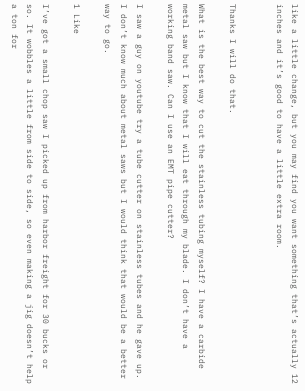like a little change, but you may find you want something that’s actually 12 inches and it’s good to have a little extra room.


Thanks I will do that.

What is the best way to cut the stainless tubing myself? I have a carbide metal saw but I know that I will eat through my blade. I don’t have a working band saw. Can I use an EMT pipe cutter?

I saw a guy on youtube try a tube cutter on stainless tubes and he gave up. I don’t know much about metal saws but I would think that would be a better way to go.

1 Like

I’ve got a small chop saw I picked up from harbor freight for 30 bucks or so. It wobbles a little from side to side, so even making a jig doesn’t help a ton for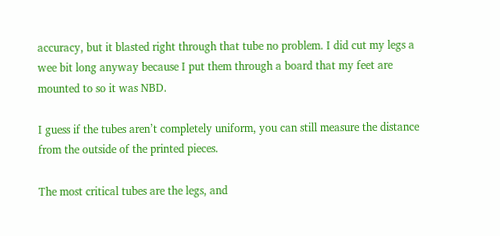accuracy, but it blasted right through that tube no problem. I did cut my legs a wee bit long anyway because I put them through a board that my feet are mounted to so it was NBD.

I guess if the tubes aren’t completely uniform, you can still measure the distance from the outside of the printed pieces.

The most critical tubes are the legs, and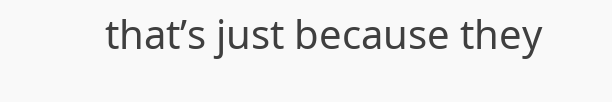that’s just because they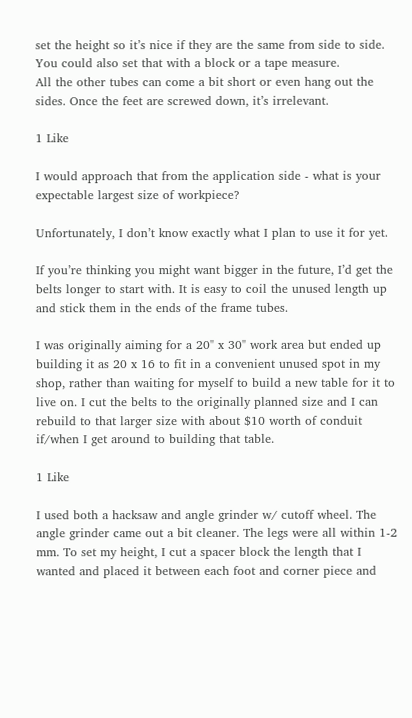set the height so it’s nice if they are the same from side to side. You could also set that with a block or a tape measure.
All the other tubes can come a bit short or even hang out the sides. Once the feet are screwed down, it’s irrelevant.

1 Like

I would approach that from the application side - what is your expectable largest size of workpiece?

Unfortunately, I don’t know exactly what I plan to use it for yet.

If you’re thinking you might want bigger in the future, I’d get the belts longer to start with. It is easy to coil the unused length up and stick them in the ends of the frame tubes.

I was originally aiming for a 20" x 30" work area but ended up building it as 20 x 16 to fit in a convenient unused spot in my shop, rather than waiting for myself to build a new table for it to live on. I cut the belts to the originally planned size and I can rebuild to that larger size with about $10 worth of conduit if/when I get around to building that table.

1 Like

I used both a hacksaw and angle grinder w/ cutoff wheel. The angle grinder came out a bit cleaner. The legs were all within 1-2 mm. To set my height, I cut a spacer block the length that I wanted and placed it between each foot and corner piece and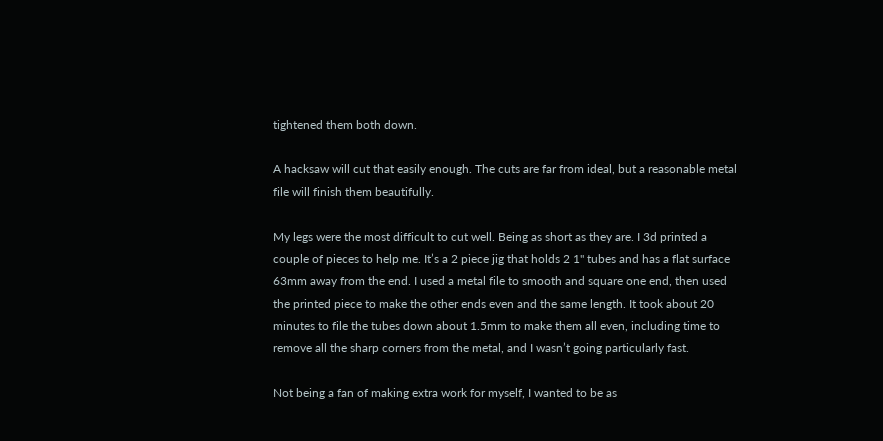tightened them both down.

A hacksaw will cut that easily enough. The cuts are far from ideal, but a reasonable metal file will finish them beautifully.

My legs were the most difficult to cut well. Being as short as they are. I 3d printed a couple of pieces to help me. It’s a 2 piece jig that holds 2 1" tubes and has a flat surface 63mm away from the end. I used a metal file to smooth and square one end, then used the printed piece to make the other ends even and the same length. It took about 20 minutes to file the tubes down about 1.5mm to make them all even, including time to remove all the sharp corners from the metal, and I wasn’t going particularly fast.

Not being a fan of making extra work for myself, I wanted to be as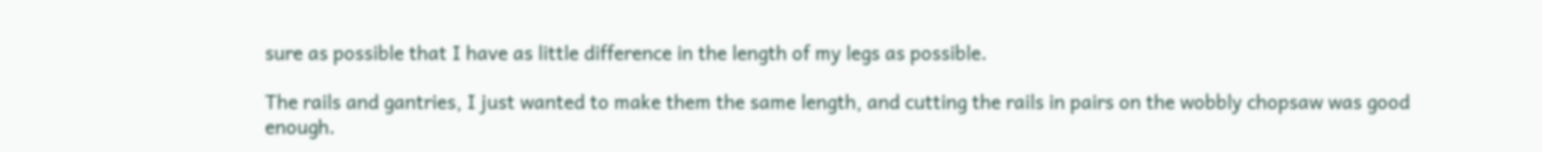sure as possible that I have as little difference in the length of my legs as possible.

The rails and gantries, I just wanted to make them the same length, and cutting the rails in pairs on the wobbly chopsaw was good enough.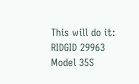This will do it: RIDGID 29963 Model 35S